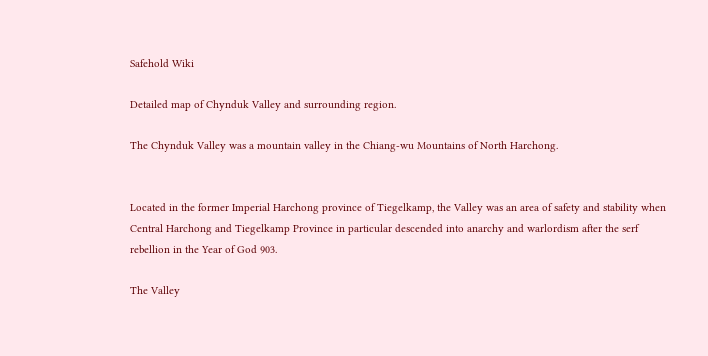Safehold Wiki

Detailed map of Chynduk Valley and surrounding region.

The Chynduk Valley was a mountain valley in the Chiang-wu Mountains of North Harchong.


Located in the former Imperial Harchong province of Tiegelkamp, the Valley was an area of safety and stability when Central Harchong and Tiegelkamp Province in particular descended into anarchy and warlordism after the serf rebellion in the Year of God 903.

The Valley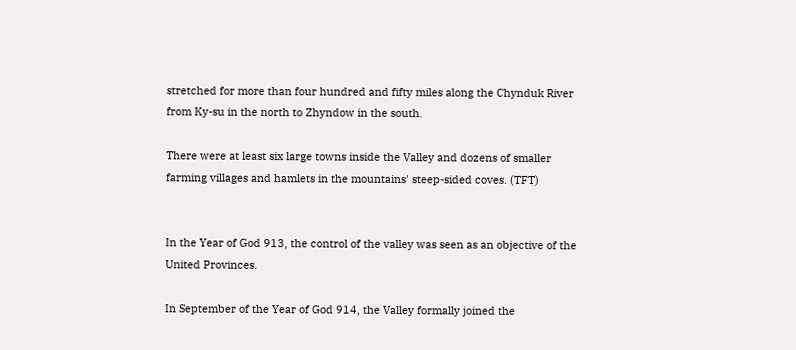stretched for more than four hundred and fifty miles along the Chynduk River from Ky-su in the north to Zhyndow in the south.

There were at least six large towns inside the Valley and dozens of smaller farming villages and hamlets in the mountains' steep-sided coves. (TFT)


In the Year of God 913, the control of the valley was seen as an objective of the United Provinces.

In September of the Year of God 914, the Valley formally joined the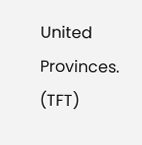United Provinces. (TFT)